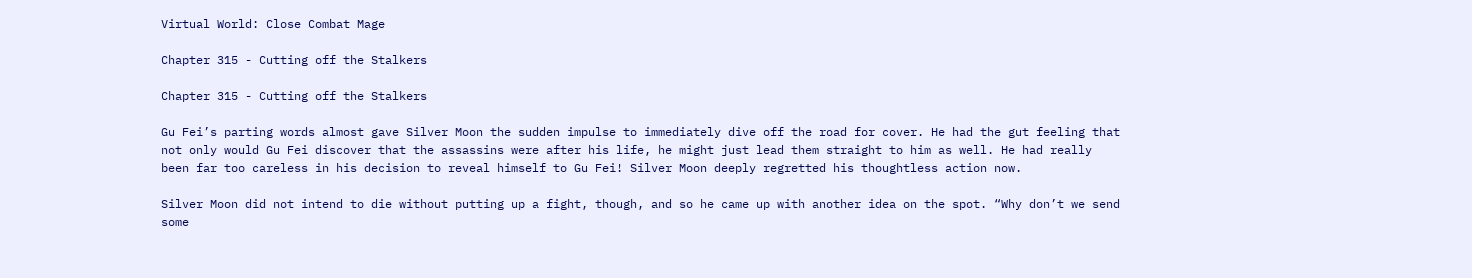Virtual World: Close Combat Mage

Chapter 315 - Cutting off the Stalkers

Chapter 315 - Cutting off the Stalkers

Gu Fei’s parting words almost gave Silver Moon the sudden impulse to immediately dive off the road for cover. He had the gut feeling that not only would Gu Fei discover that the assassins were after his life, he might just lead them straight to him as well. He had really been far too careless in his decision to reveal himself to Gu Fei! Silver Moon deeply regretted his thoughtless action now.

Silver Moon did not intend to die without putting up a fight, though, and so he came up with another idea on the spot. “Why don’t we send some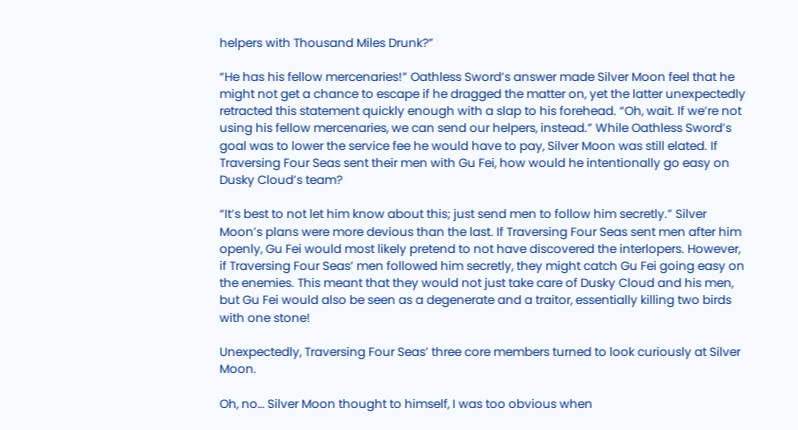helpers with Thousand Miles Drunk?”

“He has his fellow mercenaries!” Oathless Sword’s answer made Silver Moon feel that he might not get a chance to escape if he dragged the matter on, yet the latter unexpectedly retracted this statement quickly enough with a slap to his forehead. “Oh, wait. If we’re not using his fellow mercenaries, we can send our helpers, instead.” While Oathless Sword’s goal was to lower the service fee he would have to pay, Silver Moon was still elated. If Traversing Four Seas sent their men with Gu Fei, how would he intentionally go easy on Dusky Cloud’s team?

“It’s best to not let him know about this; just send men to follow him secretly.” Silver Moon’s plans were more devious than the last. If Traversing Four Seas sent men after him openly, Gu Fei would most likely pretend to not have discovered the interlopers. However, if Traversing Four Seas’ men followed him secretly, they might catch Gu Fei going easy on the enemies. This meant that they would not just take care of Dusky Cloud and his men, but Gu Fei would also be seen as a degenerate and a traitor, essentially killing two birds with one stone!

Unexpectedly, Traversing Four Seas’ three core members turned to look curiously at Silver Moon.

Oh, no… Silver Moon thought to himself, I was too obvious when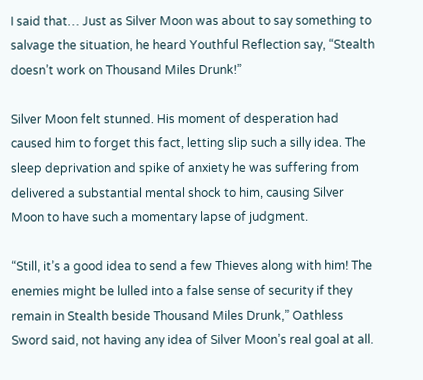I said that… Just as Silver Moon was about to say something to salvage the situation, he heard Youthful Reflection say, “Stealth doesn’t work on Thousand Miles Drunk!”

Silver Moon felt stunned. His moment of desperation had caused him to forget this fact, letting slip such a silly idea. The sleep deprivation and spike of anxiety he was suffering from delivered a substantial mental shock to him, causing Silver Moon to have such a momentary lapse of judgment.

“Still, it’s a good idea to send a few Thieves along with him! The enemies might be lulled into a false sense of security if they remain in Stealth beside Thousand Miles Drunk,” Oathless Sword said, not having any idea of Silver Moon’s real goal at all.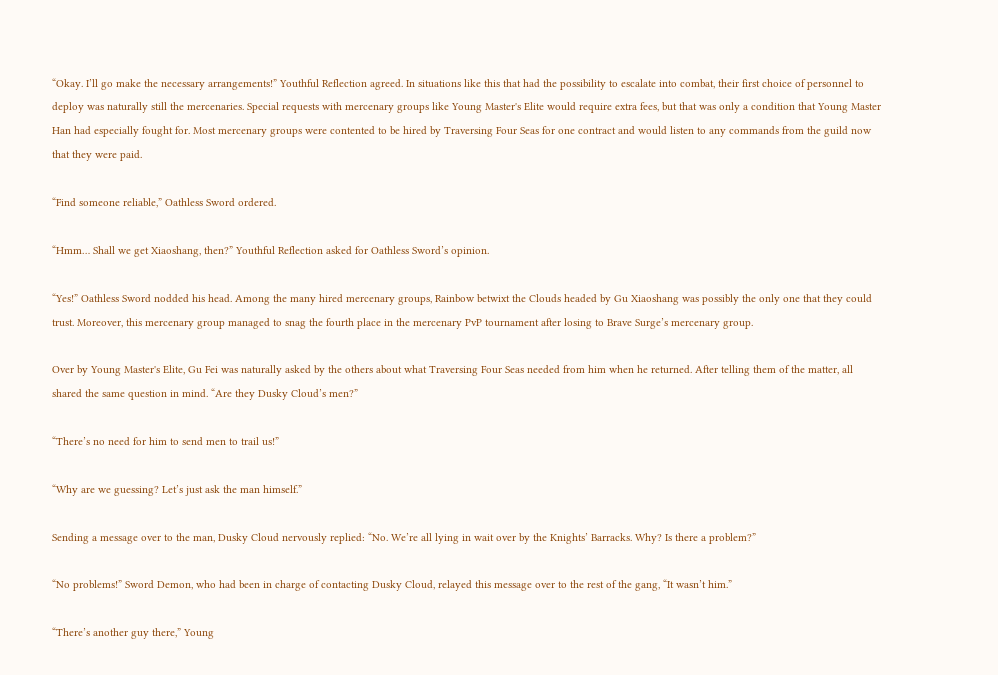“Okay. I’ll go make the necessary arrangements!” Youthful Reflection agreed. In situations like this that had the possibility to escalate into combat, their first choice of personnel to deploy was naturally still the mercenaries. Special requests with mercenary groups like Young Master's Elite would require extra fees, but that was only a condition that Young Master Han had especially fought for. Most mercenary groups were contented to be hired by Traversing Four Seas for one contract and would listen to any commands from the guild now that they were paid.

“Find someone reliable,” Oathless Sword ordered.

“Hmm… Shall we get Xiaoshang, then?” Youthful Reflection asked for Oathless Sword’s opinion.

“Yes!” Oathless Sword nodded his head. Among the many hired mercenary groups, Rainbow betwixt the Clouds headed by Gu Xiaoshang was possibly the only one that they could trust. Moreover, this mercenary group managed to snag the fourth place in the mercenary PvP tournament after losing to Brave Surge’s mercenary group.

Over by Young Master's Elite, Gu Fei was naturally asked by the others about what Traversing Four Seas needed from him when he returned. After telling them of the matter, all shared the same question in mind. “Are they Dusky Cloud’s men?”

“There’s no need for him to send men to trail us!”

“Why are we guessing? Let’s just ask the man himself.”

Sending a message over to the man, Dusky Cloud nervously replied: “No. We’re all lying in wait over by the Knights’ Barracks. Why? Is there a problem?”

“No problems!” Sword Demon, who had been in charge of contacting Dusky Cloud, relayed this message over to the rest of the gang, “It wasn’t him.”

“There’s another guy there,” Young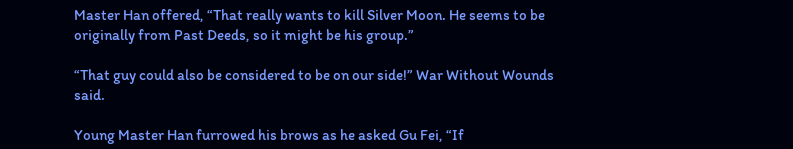Master Han offered, “That really wants to kill Silver Moon. He seems to be originally from Past Deeds, so it might be his group.”

“That guy could also be considered to be on our side!” War Without Wounds said.

Young Master Han furrowed his brows as he asked Gu Fei, “If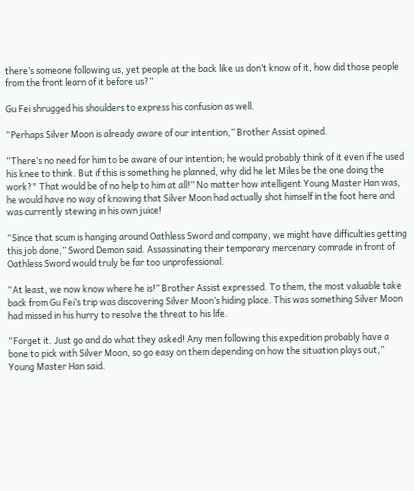there’s someone following us, yet people at the back like us don’t know of it, how did those people from the front learn of it before us?”

Gu Fei shrugged his shoulders to express his confusion as well.

“Perhaps Silver Moon is already aware of our intention,” Brother Assist opined.

“There’s no need for him to be aware of our intention; he would probably think of it even if he used his knee to think. But if this is something he planned, why did he let Miles be the one doing the work?" That would be of no help to him at all!” No matter how intelligent Young Master Han was, he would have no way of knowing that Silver Moon had actually shot himself in the foot here and was currently stewing in his own juice!

“Since that scum is hanging around Oathless Sword and company, we might have difficulties getting this job done,” Sword Demon said. Assassinating their temporary mercenary comrade in front of Oathless Sword would truly be far too unprofessional.

“At least, we now know where he is!” Brother Assist expressed. To them, the most valuable take back from Gu Fei’s trip was discovering Silver Moon’s hiding place. This was something Silver Moon had missed in his hurry to resolve the threat to his life.

“Forget it. Just go and do what they asked! Any men following this expedition probably have a bone to pick with Silver Moon, so go easy on them depending on how the situation plays out,” Young Master Han said.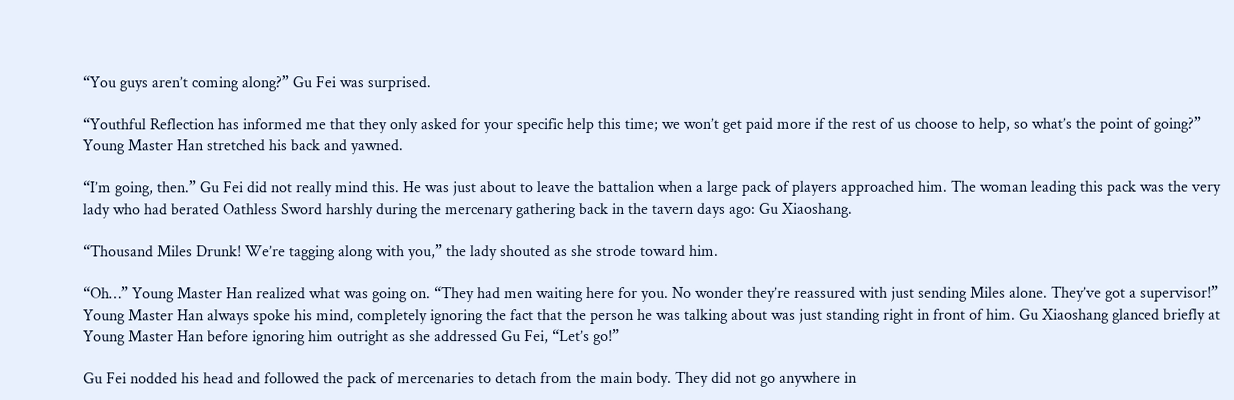“You guys aren’t coming along?” Gu Fei was surprised.

“Youthful Reflection has informed me that they only asked for your specific help this time; we won’t get paid more if the rest of us choose to help, so what’s the point of going?” Young Master Han stretched his back and yawned.

“I’m going, then.” Gu Fei did not really mind this. He was just about to leave the battalion when a large pack of players approached him. The woman leading this pack was the very lady who had berated Oathless Sword harshly during the mercenary gathering back in the tavern days ago: Gu Xiaoshang.

“Thousand Miles Drunk! We’re tagging along with you,” the lady shouted as she strode toward him.

“Oh…” Young Master Han realized what was going on. “They had men waiting here for you. No wonder they’re reassured with just sending Miles alone. They’ve got a supervisor!” Young Master Han always spoke his mind, completely ignoring the fact that the person he was talking about was just standing right in front of him. Gu Xiaoshang glanced briefly at Young Master Han before ignoring him outright as she addressed Gu Fei, “Let’s go!”

Gu Fei nodded his head and followed the pack of mercenaries to detach from the main body. They did not go anywhere in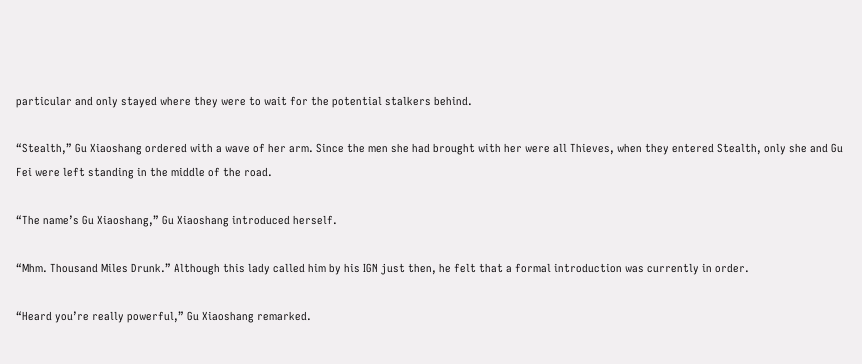particular and only stayed where they were to wait for the potential stalkers behind.

“Stealth,” Gu Xiaoshang ordered with a wave of her arm. Since the men she had brought with her were all Thieves, when they entered Stealth, only she and Gu Fei were left standing in the middle of the road.

“The name’s Gu Xiaoshang,” Gu Xiaoshang introduced herself.

“Mhm. Thousand Miles Drunk.” Although this lady called him by his IGN just then, he felt that a formal introduction was currently in order.

“Heard you’re really powerful,” Gu Xiaoshang remarked.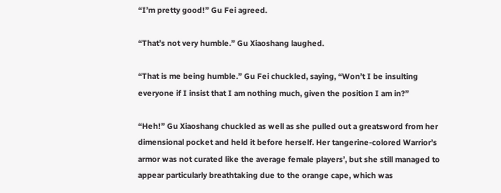“I’m pretty good!” Gu Fei agreed.

“That’s not very humble.” Gu Xiaoshang laughed.

“That is me being humble.” Gu Fei chuckled, saying, “Won’t I be insulting everyone if I insist that I am nothing much, given the position I am in?”

“Heh!” Gu Xiaoshang chuckled as well as she pulled out a greatsword from her dimensional pocket and held it before herself. Her tangerine-colored Warrior’s armor was not curated like the average female players’, but she still managed to appear particularly breathtaking due to the orange cape, which was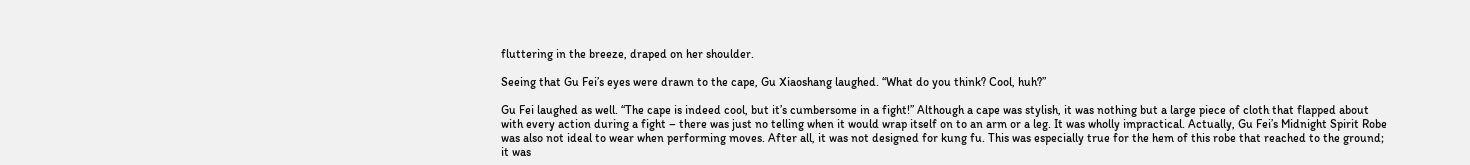fluttering in the breeze, draped on her shoulder.

Seeing that Gu Fei’s eyes were drawn to the cape, Gu Xiaoshang laughed. “What do you think? Cool, huh?”

Gu Fei laughed as well. “The cape is indeed cool, but it’s cumbersome in a fight!” Although a cape was stylish, it was nothing but a large piece of cloth that flapped about with every action during a fight – there was just no telling when it would wrap itself on to an arm or a leg. It was wholly impractical. Actually, Gu Fei’s Midnight Spirit Robe was also not ideal to wear when performing moves. After all, it was not designed for kung fu. This was especially true for the hem of this robe that reached to the ground; it was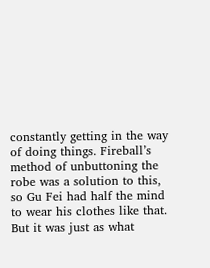constantly getting in the way of doing things. Fireball’s method of unbuttoning the robe was a solution to this, so Gu Fei had half the mind to wear his clothes like that. But it was just as what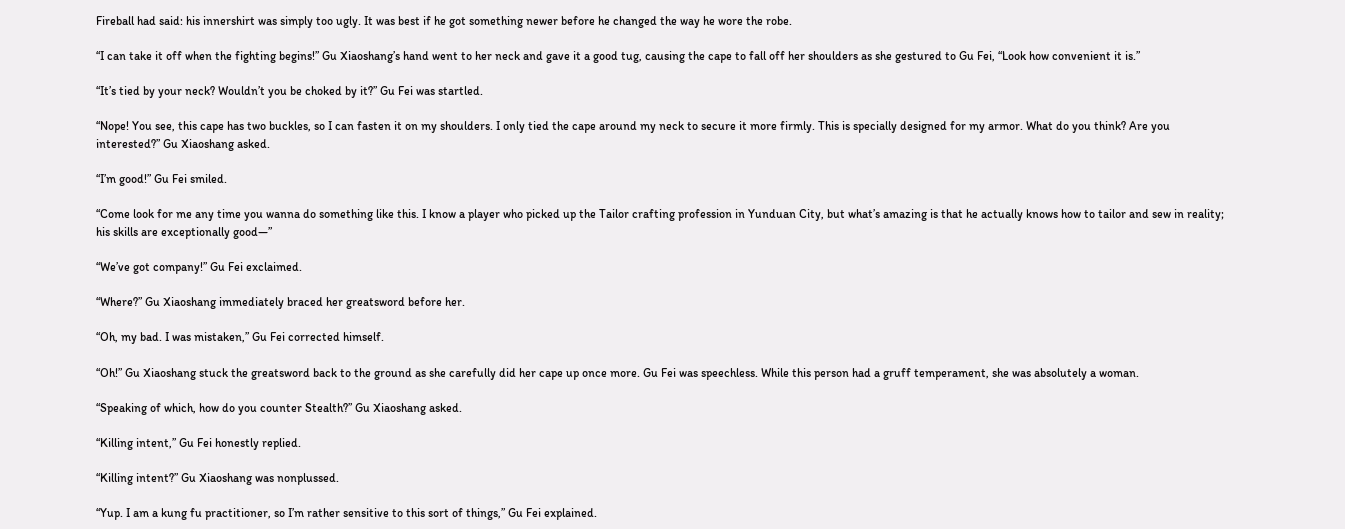Fireball had said: his innershirt was simply too ugly. It was best if he got something newer before he changed the way he wore the robe.

“I can take it off when the fighting begins!” Gu Xiaoshang’s hand went to her neck and gave it a good tug, causing the cape to fall off her shoulders as she gestured to Gu Fei, “Look how convenient it is.”

“It’s tied by your neck? Wouldn’t you be choked by it?” Gu Fei was startled.

“Nope! You see, this cape has two buckles, so I can fasten it on my shoulders. I only tied the cape around my neck to secure it more firmly. This is specially designed for my armor. What do you think? Are you interested?” Gu Xiaoshang asked.

“I’m good!” Gu Fei smiled.

“Come look for me any time you wanna do something like this. I know a player who picked up the Tailor crafting profession in Yunduan City, but what’s amazing is that he actually knows how to tailor and sew in reality; his skills are exceptionally good—”

“We’ve got company!” Gu Fei exclaimed.

“Where?” Gu Xiaoshang immediately braced her greatsword before her.

“Oh, my bad. I was mistaken,” Gu Fei corrected himself.

“Oh!” Gu Xiaoshang stuck the greatsword back to the ground as she carefully did her cape up once more. Gu Fei was speechless. While this person had a gruff temperament, she was absolutely a woman.

“Speaking of which, how do you counter Stealth?” Gu Xiaoshang asked.

“Killing intent,” Gu Fei honestly replied.

“Killing intent?” Gu Xiaoshang was nonplussed.

“Yup. I am a kung fu practitioner, so I’m rather sensitive to this sort of things,” Gu Fei explained.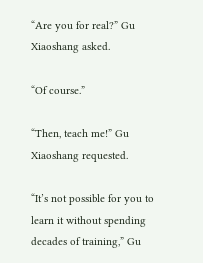“Are you for real?” Gu Xiaoshang asked.

“Of course.”

“Then, teach me!” Gu Xiaoshang requested.

“It’s not possible for you to learn it without spending decades of training,” Gu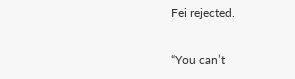Fei rejected.

“You can’t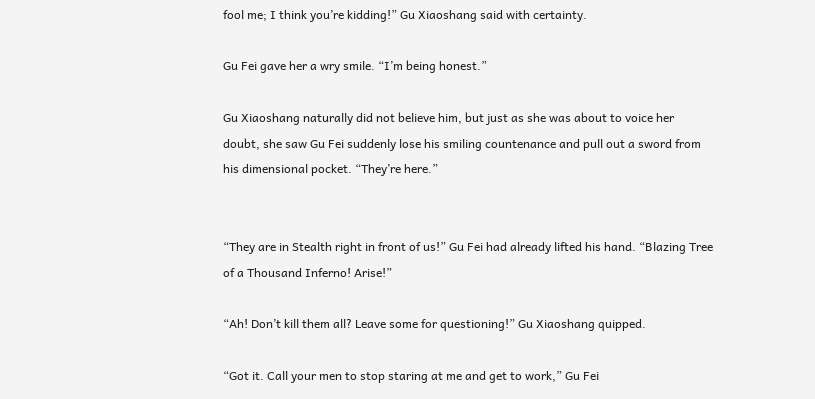fool me; I think you’re kidding!” Gu Xiaoshang said with certainty.

Gu Fei gave her a wry smile. “I’m being honest.”

Gu Xiaoshang naturally did not believe him, but just as she was about to voice her doubt, she saw Gu Fei suddenly lose his smiling countenance and pull out a sword from his dimensional pocket. “They’re here.”


“They are in Stealth right in front of us!” Gu Fei had already lifted his hand. “Blazing Tree of a Thousand Inferno! Arise!”

“Ah! Don’t kill them all? Leave some for questioning!” Gu Xiaoshang quipped.

“Got it. Call your men to stop staring at me and get to work,” Gu Fei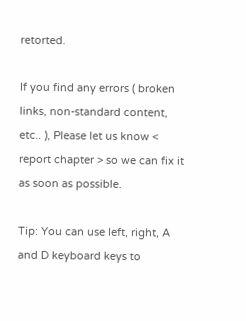retorted.

If you find any errors ( broken links, non-standard content, etc.. ), Please let us know < report chapter > so we can fix it as soon as possible.

Tip: You can use left, right, A and D keyboard keys to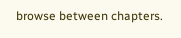browse between chapters.